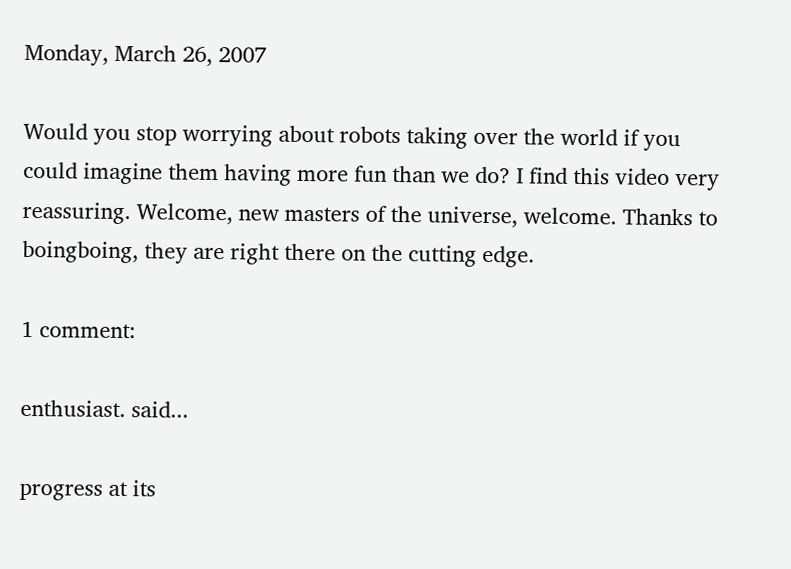Monday, March 26, 2007

Would you stop worrying about robots taking over the world if you could imagine them having more fun than we do? I find this video very reassuring. Welcome, new masters of the universe, welcome. Thanks to boingboing, they are right there on the cutting edge.

1 comment:

enthusiast. said...

progress at its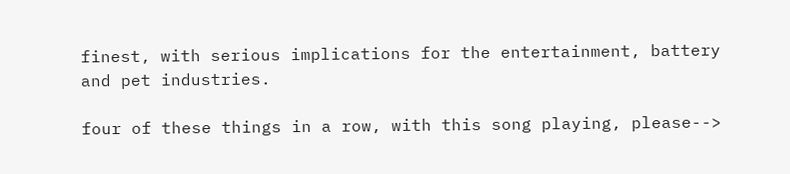finest, with serious implications for the entertainment, battery and pet industries.

four of these things in a row, with this song playing, please-->